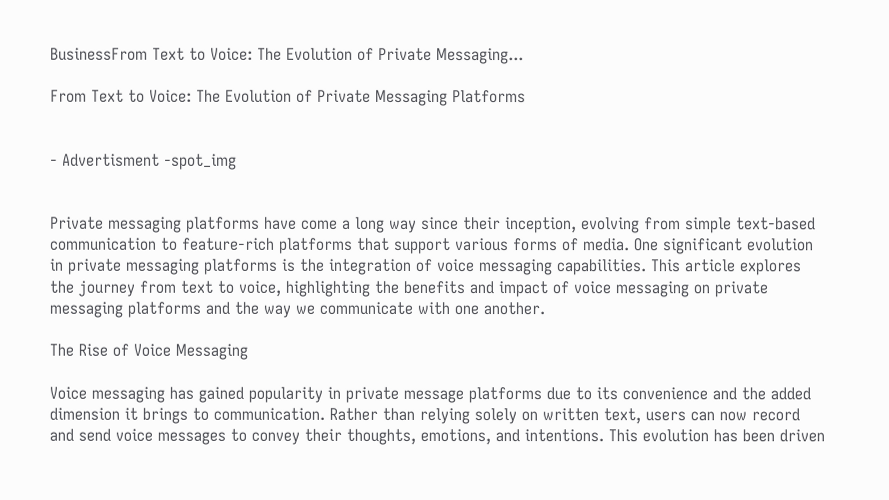BusinessFrom Text to Voice: The Evolution of Private Messaging...

From Text to Voice: The Evolution of Private Messaging Platforms


- Advertisment -spot_img


Private messaging platforms have come a long way since their inception, evolving from simple text-based communication to feature-rich platforms that support various forms of media. One significant evolution in private messaging platforms is the integration of voice messaging capabilities. This article explores the journey from text to voice, highlighting the benefits and impact of voice messaging on private messaging platforms and the way we communicate with one another.

The Rise of Voice Messaging

Voice messaging has gained popularity in private message platforms due to its convenience and the added dimension it brings to communication. Rather than relying solely on written text, users can now record and send voice messages to convey their thoughts, emotions, and intentions. This evolution has been driven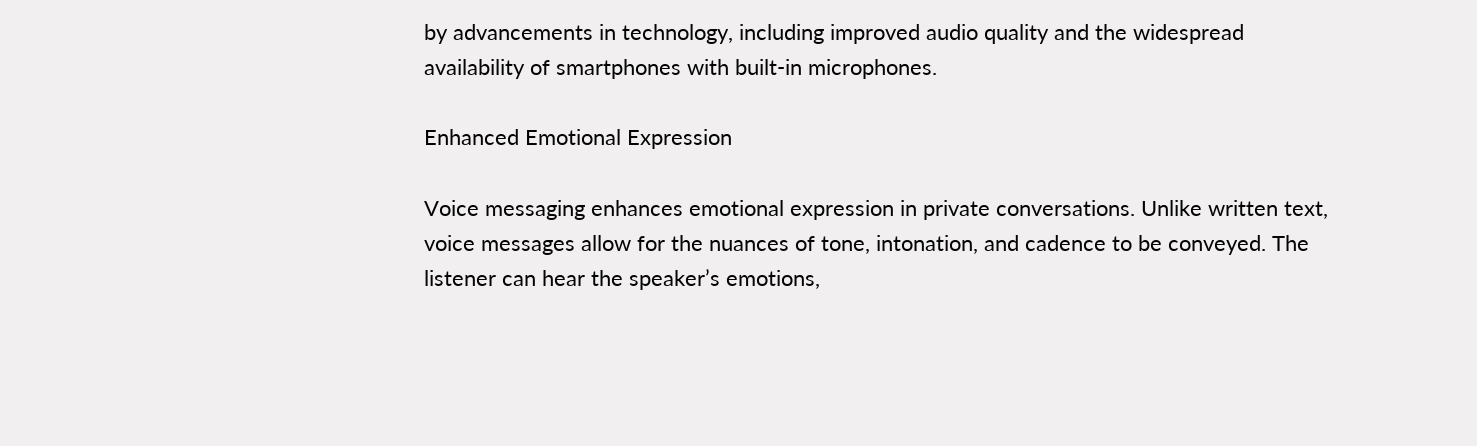by advancements in technology, including improved audio quality and the widespread availability of smartphones with built-in microphones.

Enhanced Emotional Expression

Voice messaging enhances emotional expression in private conversations. Unlike written text, voice messages allow for the nuances of tone, intonation, and cadence to be conveyed. The listener can hear the speaker’s emotions,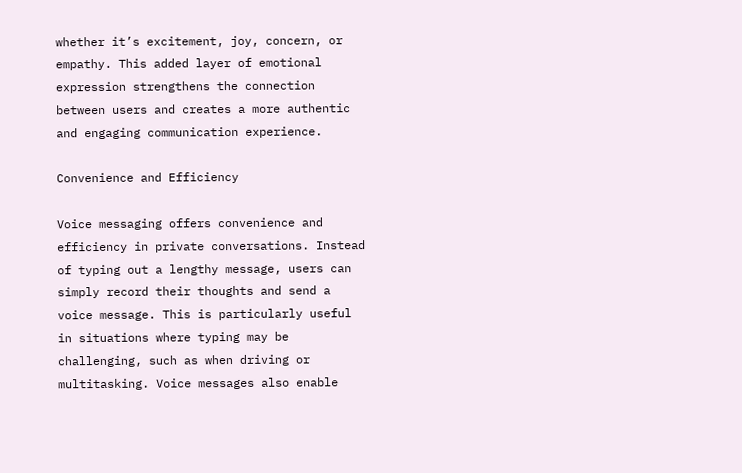whether it’s excitement, joy, concern, or empathy. This added layer of emotional expression strengthens the connection between users and creates a more authentic and engaging communication experience.

Convenience and Efficiency

Voice messaging offers convenience and efficiency in private conversations. Instead of typing out a lengthy message, users can simply record their thoughts and send a voice message. This is particularly useful in situations where typing may be challenging, such as when driving or multitasking. Voice messages also enable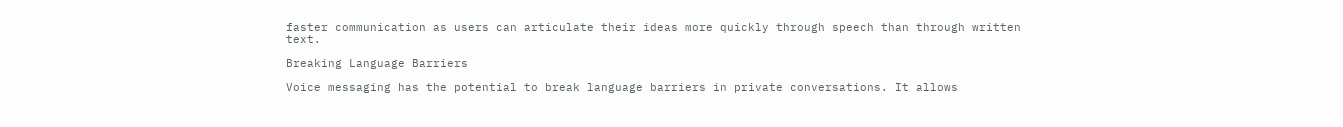faster communication as users can articulate their ideas more quickly through speech than through written text.

Breaking Language Barriers

Voice messaging has the potential to break language barriers in private conversations. It allows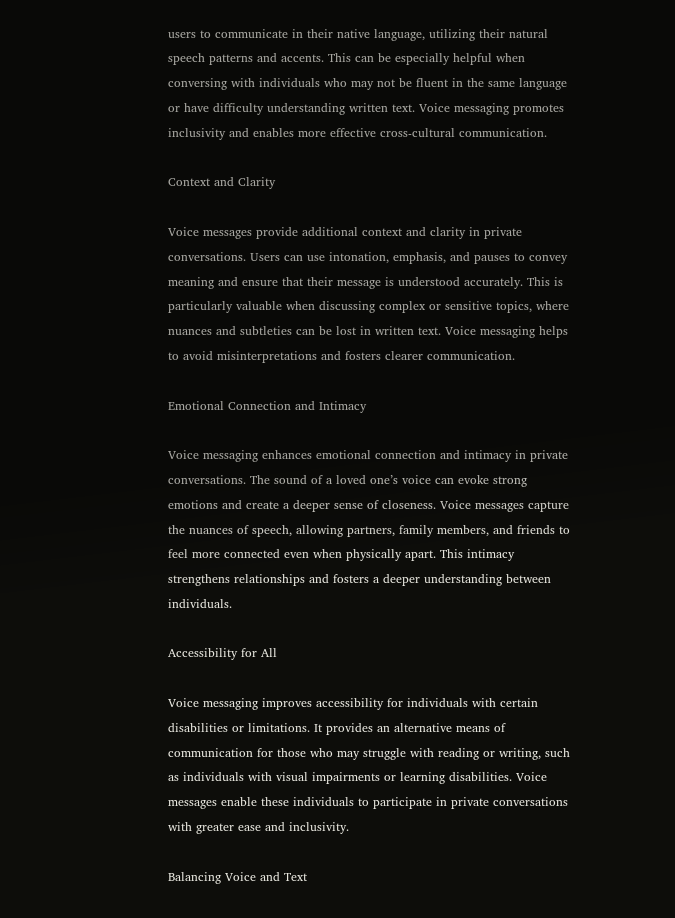users to communicate in their native language, utilizing their natural speech patterns and accents. This can be especially helpful when conversing with individuals who may not be fluent in the same language or have difficulty understanding written text. Voice messaging promotes inclusivity and enables more effective cross-cultural communication.

Context and Clarity

Voice messages provide additional context and clarity in private conversations. Users can use intonation, emphasis, and pauses to convey meaning and ensure that their message is understood accurately. This is particularly valuable when discussing complex or sensitive topics, where nuances and subtleties can be lost in written text. Voice messaging helps to avoid misinterpretations and fosters clearer communication.

Emotional Connection and Intimacy

Voice messaging enhances emotional connection and intimacy in private conversations. The sound of a loved one’s voice can evoke strong emotions and create a deeper sense of closeness. Voice messages capture the nuances of speech, allowing partners, family members, and friends to feel more connected even when physically apart. This intimacy strengthens relationships and fosters a deeper understanding between individuals.

Accessibility for All

Voice messaging improves accessibility for individuals with certain disabilities or limitations. It provides an alternative means of communication for those who may struggle with reading or writing, such as individuals with visual impairments or learning disabilities. Voice messages enable these individuals to participate in private conversations with greater ease and inclusivity.

Balancing Voice and Text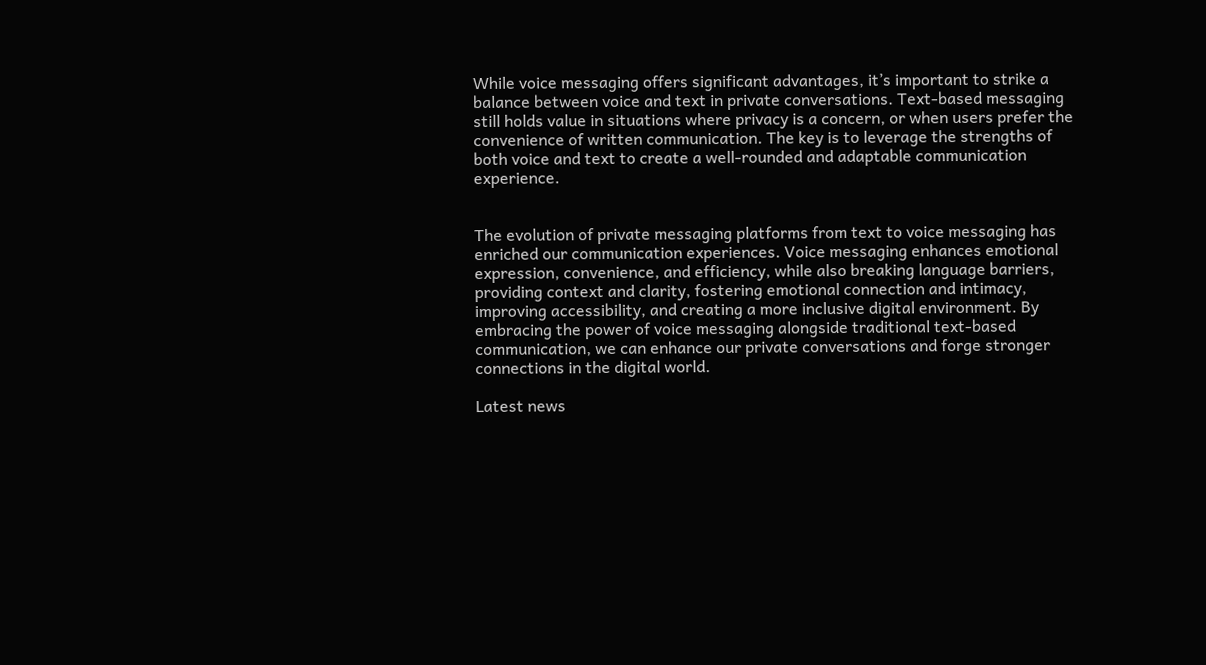While voice messaging offers significant advantages, it’s important to strike a balance between voice and text in private conversations. Text-based messaging still holds value in situations where privacy is a concern, or when users prefer the convenience of written communication. The key is to leverage the strengths of both voice and text to create a well-rounded and adaptable communication experience.


The evolution of private messaging platforms from text to voice messaging has enriched our communication experiences. Voice messaging enhances emotional expression, convenience, and efficiency, while also breaking language barriers, providing context and clarity, fostering emotional connection and intimacy, improving accessibility, and creating a more inclusive digital environment. By embracing the power of voice messaging alongside traditional text-based communication, we can enhance our private conversations and forge stronger connections in the digital world.

Latest news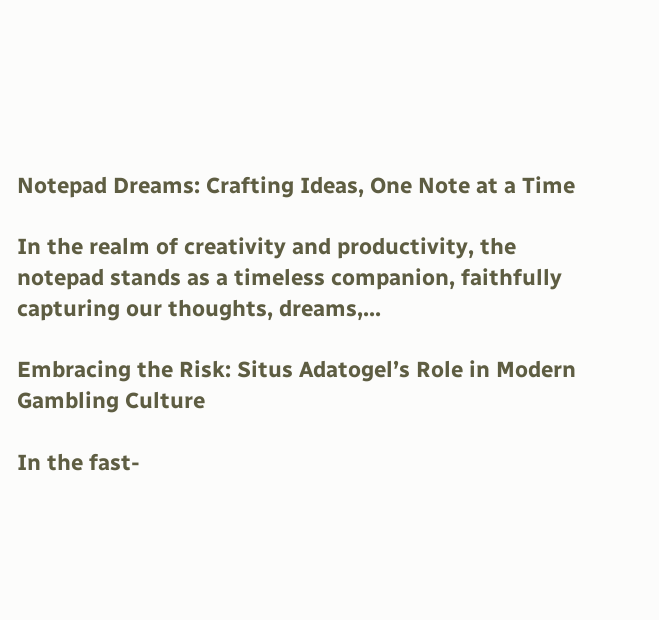Notepad Dreams: Crafting Ideas, One Note at a Time

In the realm of creativity and productivity, the notepad stands as a timeless companion, faithfully capturing our thoughts, dreams,...

Embracing the Risk: Situs Adatogel’s Role in Modern Gambling Culture

In the fast-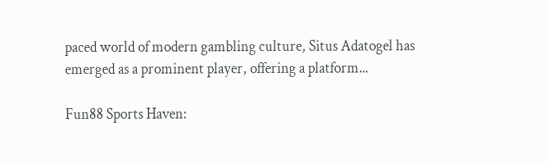paced world of modern gambling culture, Situs Adatogel has emerged as a prominent player, offering a platform...

Fun88 Sports Haven: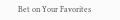Bet on Your Favorites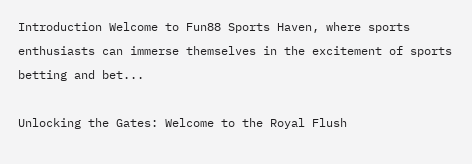Introduction Welcome to Fun88 Sports Haven, where sports enthusiasts can immerse themselves in the excitement of sports betting and bet...

Unlocking the Gates: Welcome to the Royal Flush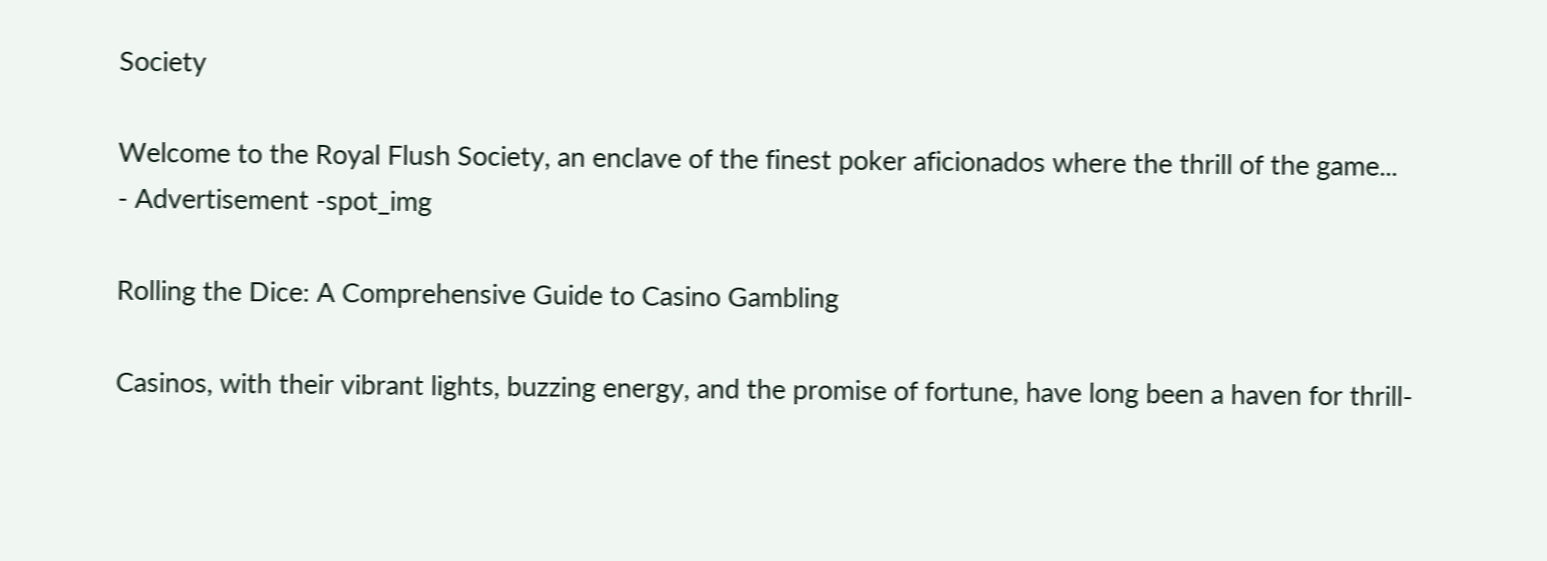Society

Welcome to the Royal Flush Society, an enclave of the finest poker aficionados where the thrill of the game...
- Advertisement -spot_img

Rolling the Dice: A Comprehensive Guide to Casino Gambling

Casinos, with their vibrant lights, buzzing energy, and the promise of fortune, have long been a haven for thrill-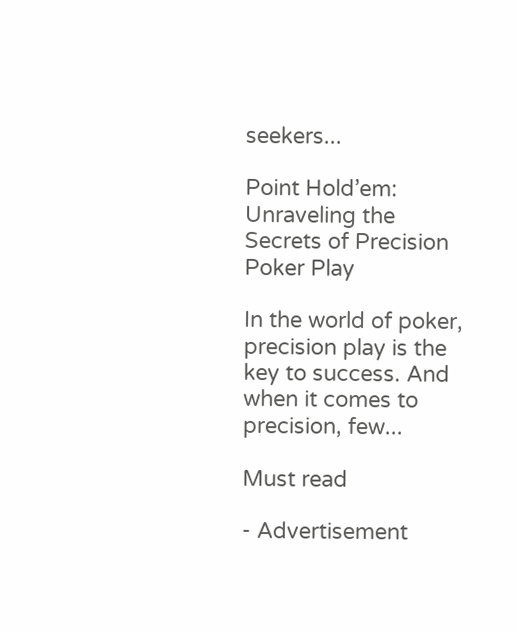seekers...

Point Hold’em: Unraveling the Secrets of Precision Poker Play

In the world of poker, precision play is the key to success. And when it comes to precision, few...

Must read

- Advertisement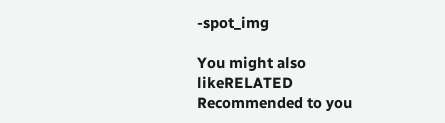-spot_img

You might also likeRELATED
Recommended to you